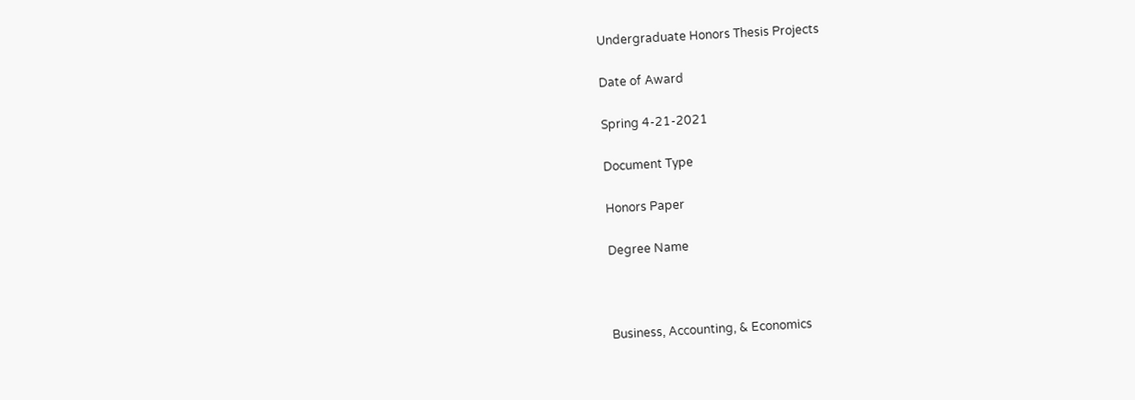Undergraduate Honors Thesis Projects

Date of Award

Spring 4-21-2021

Document Type

Honors Paper

Degree Name



Business, Accounting, & Economics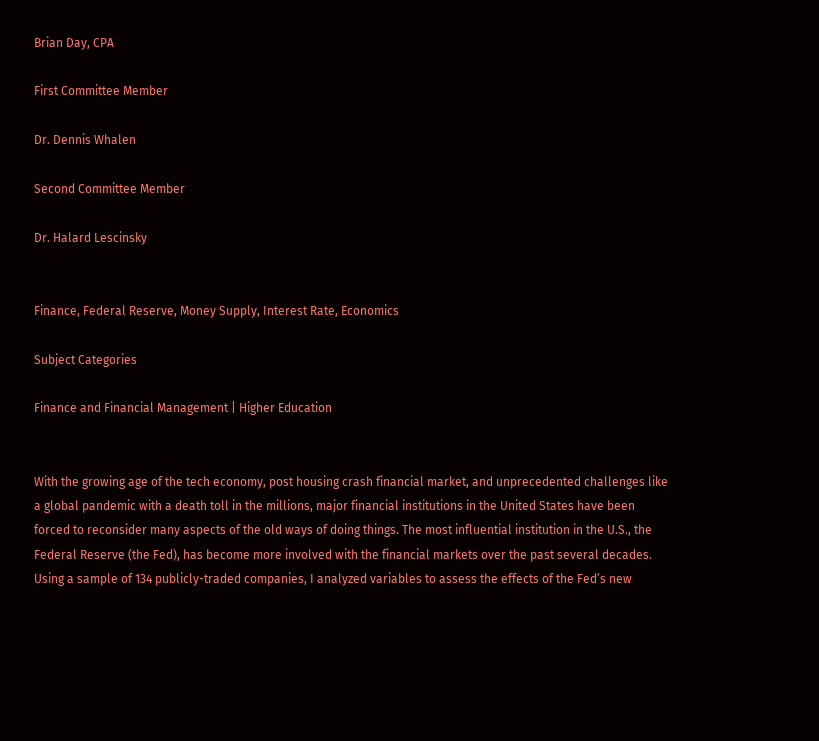Brian Day, CPA

First Committee Member

Dr. Dennis Whalen

Second Committee Member

Dr. Halard Lescinsky


Finance, Federal Reserve, Money Supply, Interest Rate, Economics

Subject Categories

Finance and Financial Management | Higher Education


With the growing age of the tech economy, post housing crash financial market, and unprecedented challenges like a global pandemic with a death toll in the millions, major financial institutions in the United States have been forced to reconsider many aspects of the old ways of doing things. The most influential institution in the U.S., the Federal Reserve (the Fed), has become more involved with the financial markets over the past several decades. Using a sample of 134 publicly-traded companies, I analyzed variables to assess the effects of the Fed’s new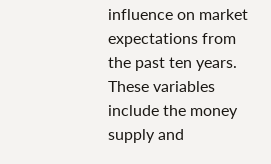influence on market expectations from the past ten years. These variables include the money supply and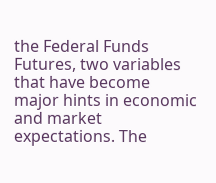the Federal Funds Futures, two variables that have become major hints in economic and market expectations. The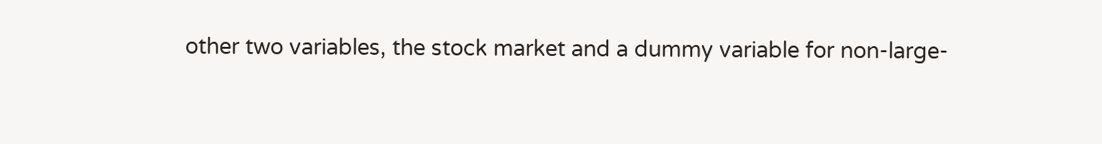other two variables, the stock market and a dummy variable for non-large-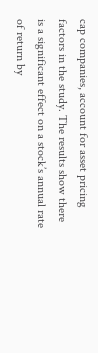cap companies, account for asset pricing factors in the study. The results show there is a significant effect on a stock’s annual rate of return by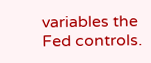variables the Fed controls.